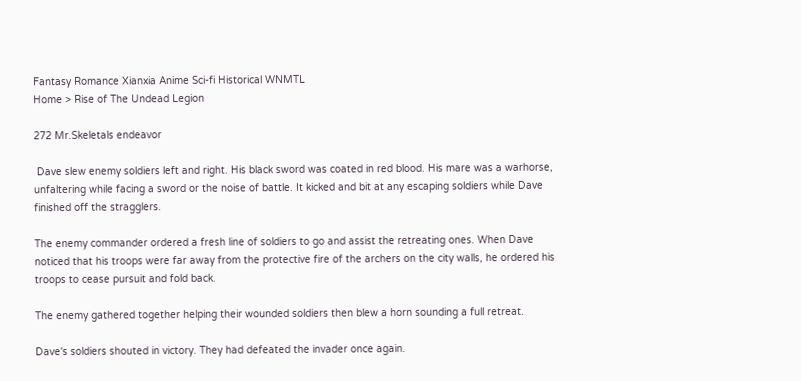Fantasy Romance Xianxia Anime Sci-fi Historical WNMTL
Home > Rise of The Undead Legion

272 Mr.Skeletals endeavor

 Dave slew enemy soldiers left and right. His black sword was coated in red blood. His mare was a warhorse, unfaltering while facing a sword or the noise of battle. It kicked and bit at any escaping soldiers while Dave finished off the stragglers.

The enemy commander ordered a fresh line of soldiers to go and assist the retreating ones. When Dave noticed that his troops were far away from the protective fire of the archers on the city walls, he ordered his troops to cease pursuit and fold back.

The enemy gathered together helping their wounded soldiers then blew a horn sounding a full retreat.

Dave's soldiers shouted in victory. They had defeated the invader once again.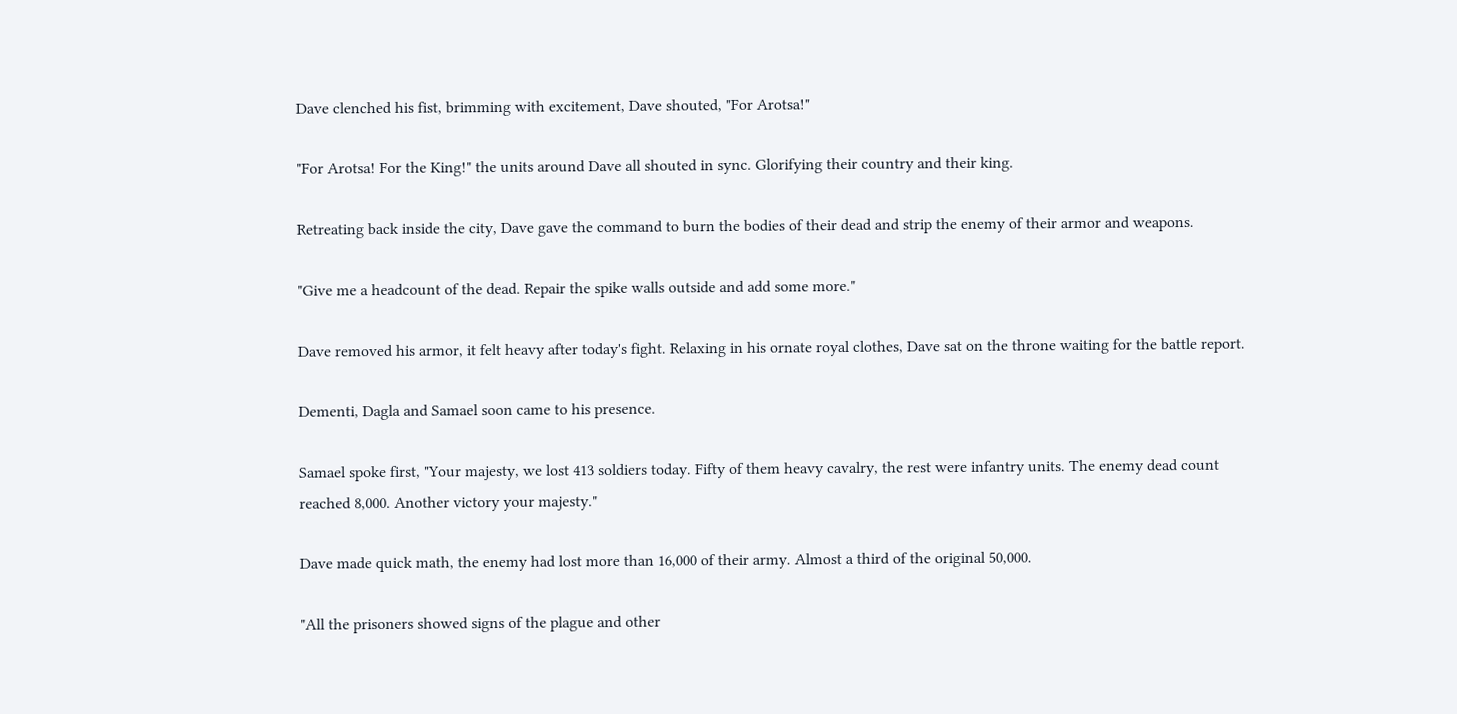Dave clenched his fist, brimming with excitement, Dave shouted, "For Arotsa!"

"For Arotsa! For the King!" the units around Dave all shouted in sync. Glorifying their country and their king.

Retreating back inside the city, Dave gave the command to burn the bodies of their dead and strip the enemy of their armor and weapons.

"Give me a headcount of the dead. Repair the spike walls outside and add some more."

Dave removed his armor, it felt heavy after today's fight. Relaxing in his ornate royal clothes, Dave sat on the throne waiting for the battle report.

Dementi, Dagla and Samael soon came to his presence.

Samael spoke first, "Your majesty, we lost 413 soldiers today. Fifty of them heavy cavalry, the rest were infantry units. The enemy dead count reached 8,000. Another victory your majesty."

Dave made quick math, the enemy had lost more than 16,000 of their army. Almost a third of the original 50,000.

"All the prisoners showed signs of the plague and other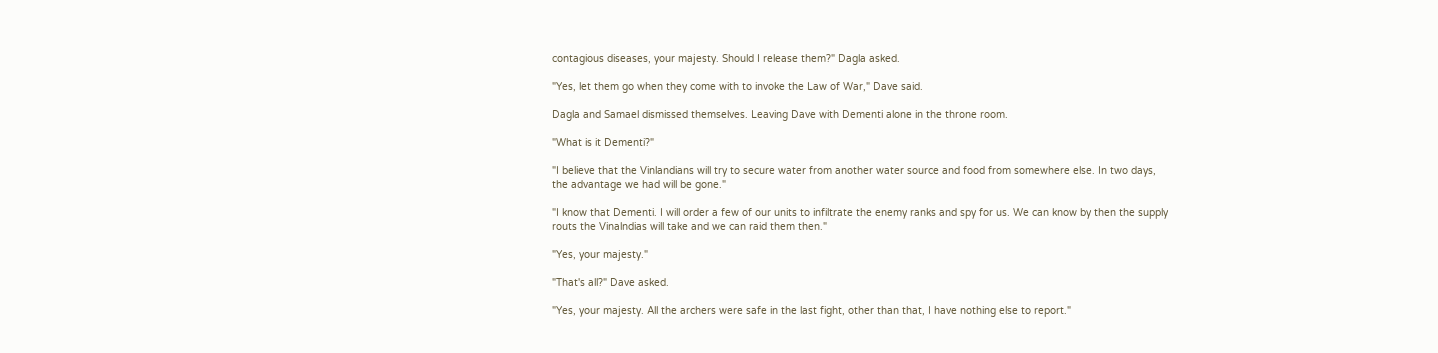contagious diseases, your majesty. Should I release them?" Dagla asked.

"Yes, let them go when they come with to invoke the Law of War," Dave said.

Dagla and Samael dismissed themselves. Leaving Dave with Dementi alone in the throne room.

"What is it Dementi?"

"I believe that the Vinlandians will try to secure water from another water source and food from somewhere else. In two days, the advantage we had will be gone."

"I know that Dementi. I will order a few of our units to infiltrate the enemy ranks and spy for us. We can know by then the supply routs the Vinalndias will take and we can raid them then."

"Yes, your majesty."

"That's all?" Dave asked.

"Yes, your majesty. All the archers were safe in the last fight, other than that, I have nothing else to report."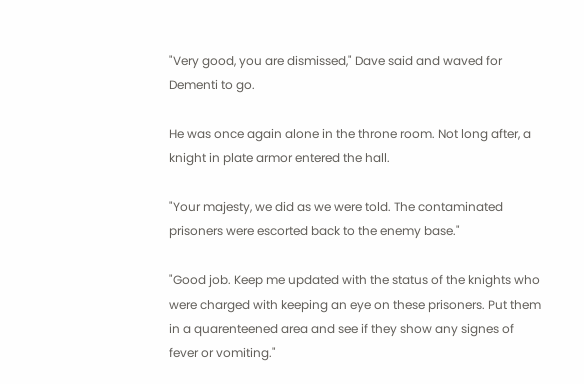"Very good, you are dismissed," Dave said and waved for Dementi to go.

He was once again alone in the throne room. Not long after, a knight in plate armor entered the hall.

"Your majesty, we did as we were told. The contaminated prisoners were escorted back to the enemy base."

"Good job. Keep me updated with the status of the knights who were charged with keeping an eye on these prisoners. Put them in a quarenteened area and see if they show any signes of fever or vomiting."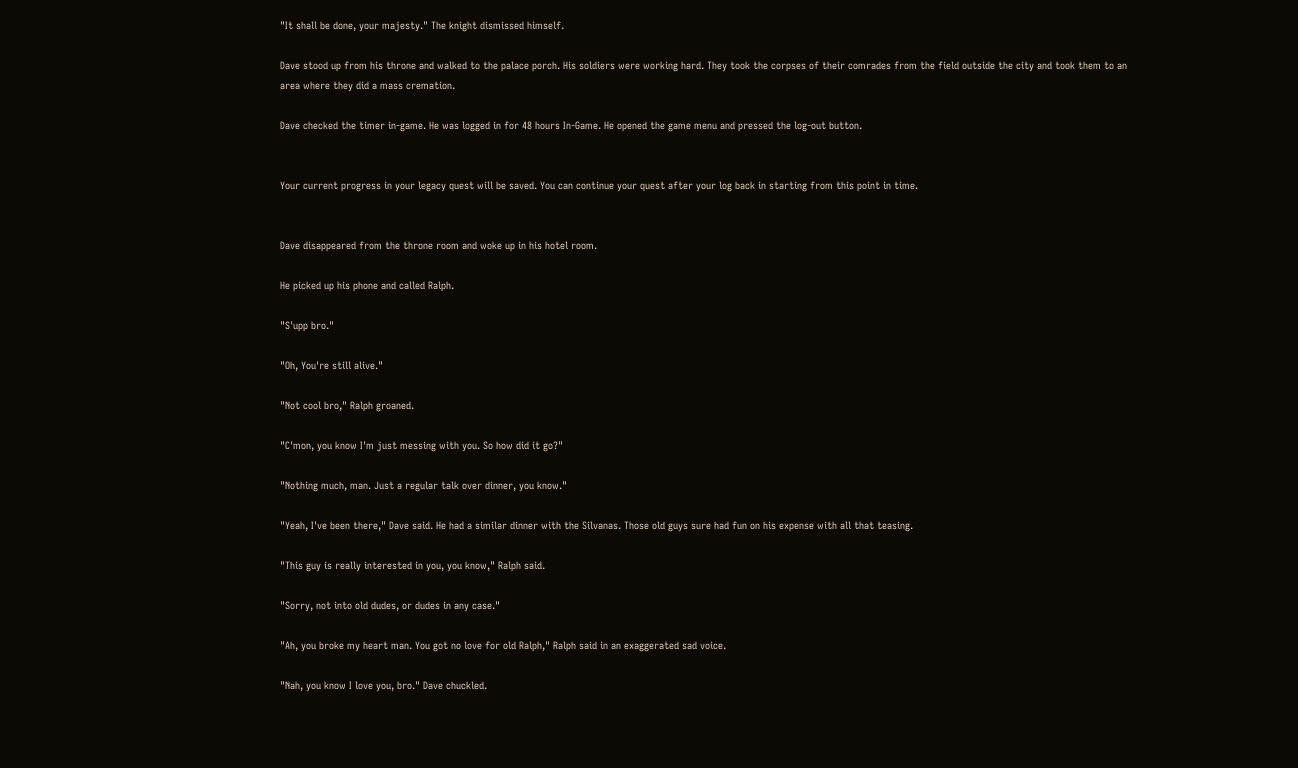"It shall be done, your majesty." The knight dismissed himself.

Dave stood up from his throne and walked to the palace porch. His soldiers were working hard. They took the corpses of their comrades from the field outside the city and took them to an area where they did a mass cremation.

Dave checked the timer in-game. He was logged in for 48 hours In-Game. He opened the game menu and pressed the log-out button.


Your current progress in your legacy quest will be saved. You can continue your quest after your log back in starting from this point in time.


Dave disappeared from the throne room and woke up in his hotel room.

He picked up his phone and called Ralph.

"S'upp bro."

"Oh, You're still alive."

"Not cool bro," Ralph groaned.

"C'mon, you know I'm just messing with you. So how did it go?"

"Nothing much, man. Just a regular talk over dinner, you know."

"Yeah, I've been there," Dave said. He had a similar dinner with the Silvanas. Those old guys sure had fun on his expense with all that teasing.

"This guy is really interested in you, you know," Ralph said.

"Sorry, not into old dudes, or dudes in any case."

"Ah, you broke my heart man. You got no love for old Ralph," Ralph said in an exaggerated sad voice.

"Nah, you know I love you, bro." Dave chuckled.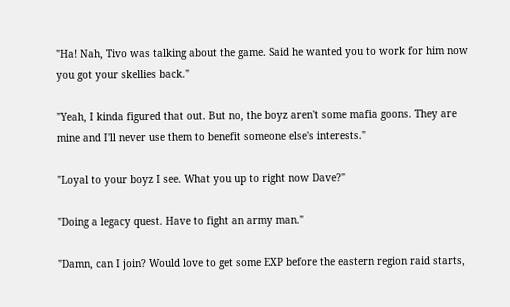"Ha! Nah, Tivo was talking about the game. Said he wanted you to work for him now you got your skellies back."

"Yeah, I kinda figured that out. But no, the boyz aren't some mafia goons. They are mine and I'll never use them to benefit someone else's interests."

"Loyal to your boyz I see. What you up to right now Dave?"

"Doing a legacy quest. Have to fight an army man."

"Damn, can I join? Would love to get some EXP before the eastern region raid starts,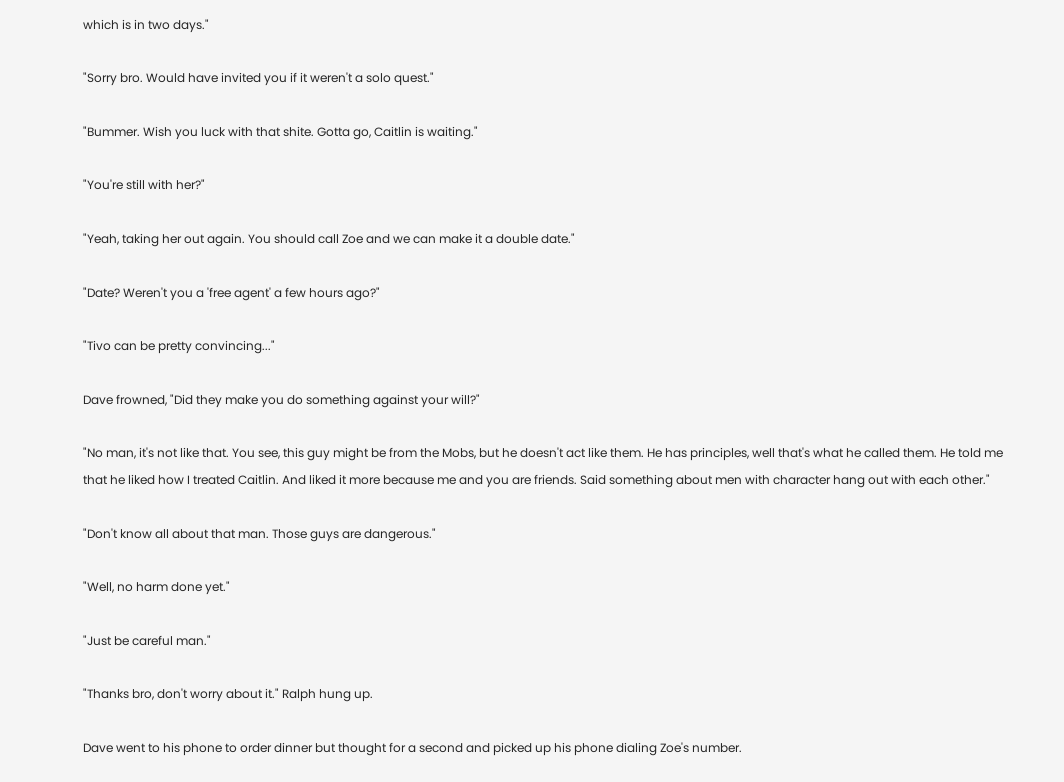which is in two days."

"Sorry bro. Would have invited you if it weren't a solo quest."

"Bummer. Wish you luck with that shite. Gotta go, Caitlin is waiting."

"You're still with her?"

"Yeah, taking her out again. You should call Zoe and we can make it a double date."

"Date? Weren't you a 'free agent' a few hours ago?"

"Tivo can be pretty convincing..."

Dave frowned, "Did they make you do something against your will?"

"No man, it's not like that. You see, this guy might be from the Mobs, but he doesn't act like them. He has principles, well that's what he called them. He told me that he liked how I treated Caitlin. And liked it more because me and you are friends. Said something about men with character hang out with each other."

"Don't know all about that man. Those guys are dangerous."

"Well, no harm done yet."

"Just be careful man."

"Thanks bro, don't worry about it." Ralph hung up.

Dave went to his phone to order dinner but thought for a second and picked up his phone dialing Zoe's number.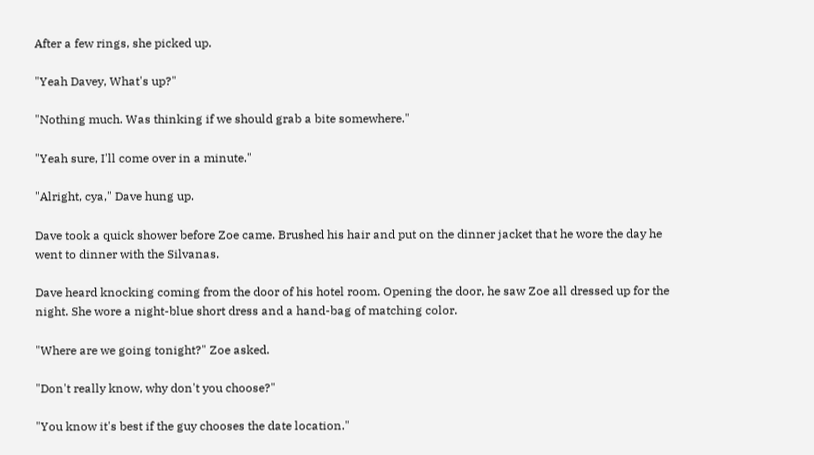After a few rings, she picked up.

"Yeah Davey, What's up?"

"Nothing much. Was thinking if we should grab a bite somewhere."

"Yeah sure, I'll come over in a minute."

"Alright, cya," Dave hung up.

Dave took a quick shower before Zoe came. Brushed his hair and put on the dinner jacket that he wore the day he went to dinner with the Silvanas.

Dave heard knocking coming from the door of his hotel room. Opening the door, he saw Zoe all dressed up for the night. She wore a night-blue short dress and a hand-bag of matching color.

"Where are we going tonight?" Zoe asked.

"Don't really know, why don't you choose?"

"You know it's best if the guy chooses the date location."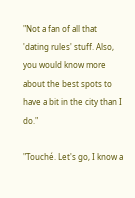"Not a fan of all that 'dating rules' stuff. Also, you would know more about the best spots to have a bit in the city than I do."

"Touché. Let's go, I know a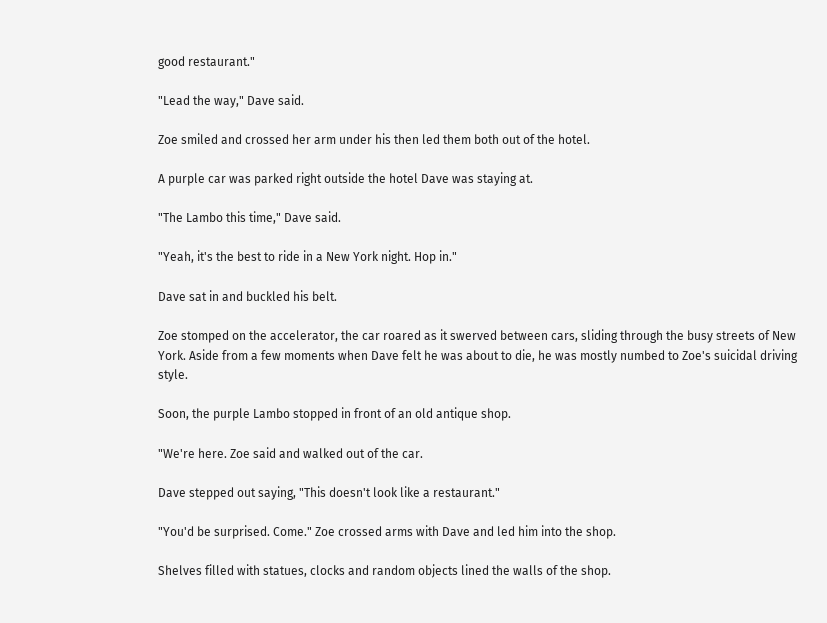good restaurant."

"Lead the way," Dave said.

Zoe smiled and crossed her arm under his then led them both out of the hotel.

A purple car was parked right outside the hotel Dave was staying at.

"The Lambo this time," Dave said.

"Yeah, it's the best to ride in a New York night. Hop in."

Dave sat in and buckled his belt.

Zoe stomped on the accelerator, the car roared as it swerved between cars, sliding through the busy streets of New York. Aside from a few moments when Dave felt he was about to die, he was mostly numbed to Zoe's suicidal driving style.

Soon, the purple Lambo stopped in front of an old antique shop.

"We're here. Zoe said and walked out of the car.

Dave stepped out saying, "This doesn't look like a restaurant."

"You'd be surprised. Come." Zoe crossed arms with Dave and led him into the shop.

Shelves filled with statues, clocks and random objects lined the walls of the shop.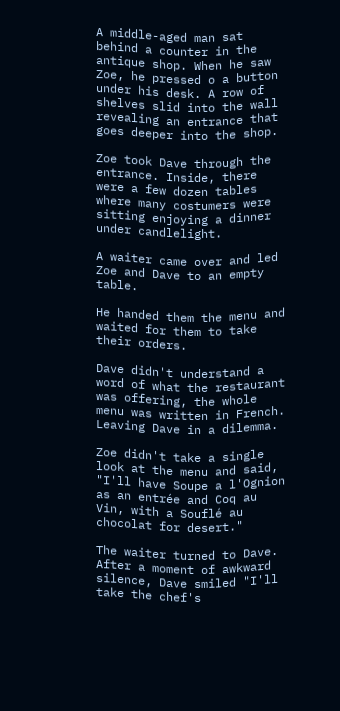A middle-aged man sat behind a counter in the antique shop. When he saw Zoe, he pressed o a button under his desk. A row of shelves slid into the wall revealing an entrance that goes deeper into the shop.

Zoe took Dave through the entrance. Inside, there were a few dozen tables where many costumers were sitting enjoying a dinner under candlelight.

A waiter came over and led Zoe and Dave to an empty table.

He handed them the menu and waited for them to take their orders.

Dave didn't understand a word of what the restaurant was offering, the whole menu was written in French. Leaving Dave in a dilemma.

Zoe didn't take a single look at the menu and said, "I'll have Soupe a l'Ognion as an entrée and Coq au Vin, with a Souflé au chocolat for desert."

The waiter turned to Dave. After a moment of awkward silence, Dave smiled "I'll take the chef's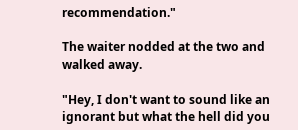recommendation."

The waiter nodded at the two and walked away.

"Hey, I don't want to sound like an ignorant but what the hell did you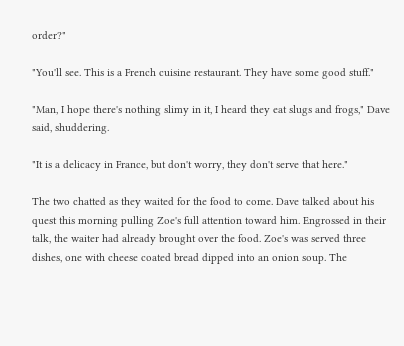order?"

"You'll see. This is a French cuisine restaurant. They have some good stuff."

"Man, I hope there's nothing slimy in it, I heard they eat slugs and frogs," Dave said, shuddering.

"It is a delicacy in France, but don't worry, they don't serve that here."

The two chatted as they waited for the food to come. Dave talked about his quest this morning pulling Zoe's full attention toward him. Engrossed in their talk, the waiter had already brought over the food. Zoe's was served three dishes, one with cheese coated bread dipped into an onion soup. The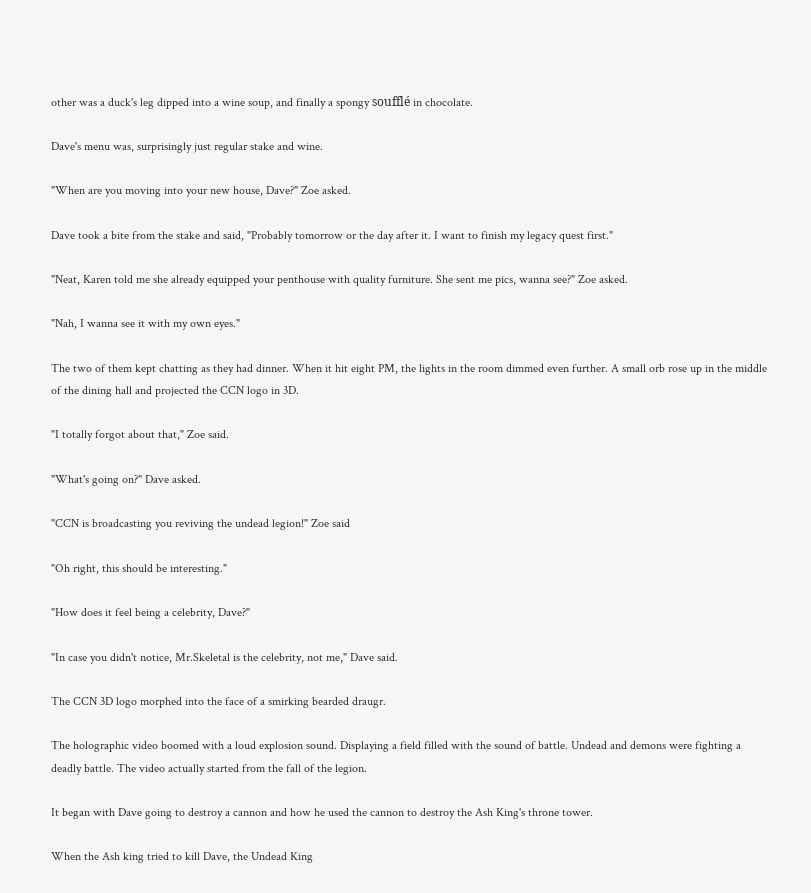other was a duck's leg dipped into a wine soup, and finally a spongy soufflé in chocolate.

Dave's menu was, surprisingly just regular stake and wine.

"When are you moving into your new house, Dave?" Zoe asked.

Dave took a bite from the stake and said, "Probably tomorrow or the day after it. I want to finish my legacy quest first."

"Neat, Karen told me she already equipped your penthouse with quality furniture. She sent me pics, wanna see?" Zoe asked.

"Nah, I wanna see it with my own eyes."

The two of them kept chatting as they had dinner. When it hit eight PM, the lights in the room dimmed even further. A small orb rose up in the middle of the dining hall and projected the CCN logo in 3D.

"I totally forgot about that," Zoe said.

"What's going on?" Dave asked.

"CCN is broadcasting you reviving the undead legion!" Zoe said

"Oh right, this should be interesting."

"How does it feel being a celebrity, Dave?"

"In case you didn't notice, Mr.Skeletal is the celebrity, not me," Dave said.

The CCN 3D logo morphed into the face of a smirking bearded draugr.

The holographic video boomed with a loud explosion sound. Displaying a field filled with the sound of battle. Undead and demons were fighting a deadly battle. The video actually started from the fall of the legion.

It began with Dave going to destroy a cannon and how he used the cannon to destroy the Ash King's throne tower.

When the Ash king tried to kill Dave, the Undead King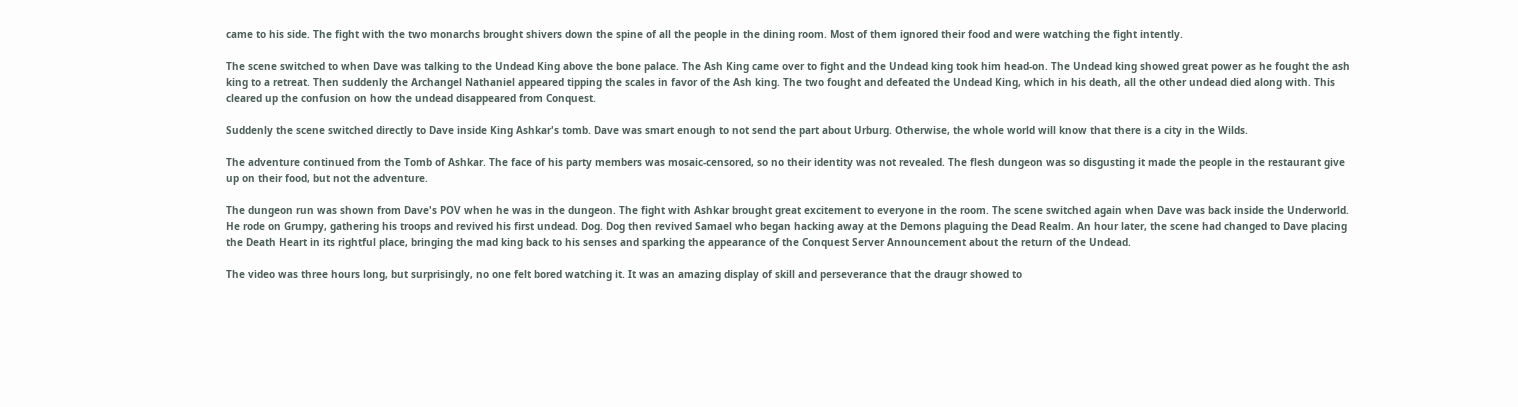came to his side. The fight with the two monarchs brought shivers down the spine of all the people in the dining room. Most of them ignored their food and were watching the fight intently.

The scene switched to when Dave was talking to the Undead King above the bone palace. The Ash King came over to fight and the Undead king took him head-on. The Undead king showed great power as he fought the ash king to a retreat. Then suddenly the Archangel Nathaniel appeared tipping the scales in favor of the Ash king. The two fought and defeated the Undead King, which in his death, all the other undead died along with. This cleared up the confusion on how the undead disappeared from Conquest.

Suddenly the scene switched directly to Dave inside King Ashkar's tomb. Dave was smart enough to not send the part about Urburg. Otherwise, the whole world will know that there is a city in the Wilds.

The adventure continued from the Tomb of Ashkar. The face of his party members was mosaic-censored, so no their identity was not revealed. The flesh dungeon was so disgusting it made the people in the restaurant give up on their food, but not the adventure.

The dungeon run was shown from Dave's POV when he was in the dungeon. The fight with Ashkar brought great excitement to everyone in the room. The scene switched again when Dave was back inside the Underworld. He rode on Grumpy, gathering his troops and revived his first undead. Dog. Dog then revived Samael who began hacking away at the Demons plaguing the Dead Realm. An hour later, the scene had changed to Dave placing the Death Heart in its rightful place, bringing the mad king back to his senses and sparking the appearance of the Conquest Server Announcement about the return of the Undead.

The video was three hours long, but surprisingly, no one felt bored watching it. It was an amazing display of skill and perseverance that the draugr showed to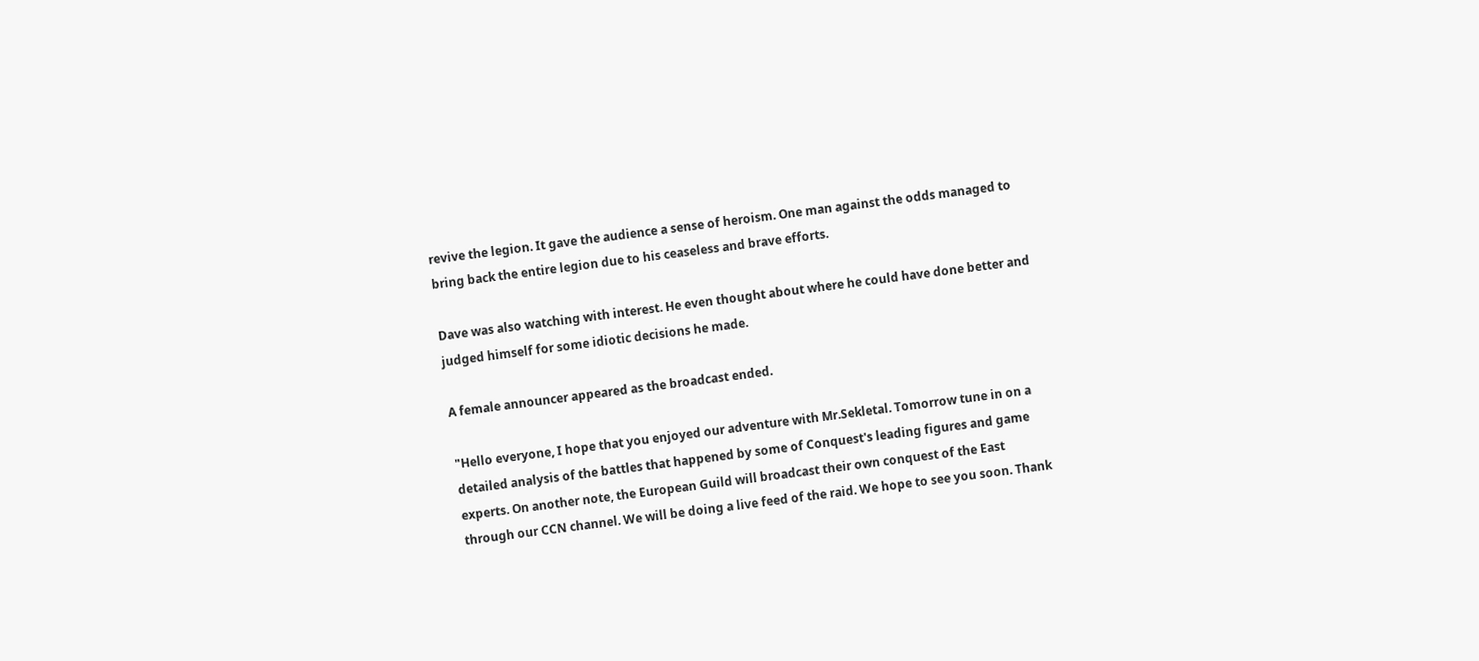revive the legion. It gave the audience a sense of heroism. One man against the odds managed to bring back the entire legion due to his ceaseless and brave efforts.

Dave was also watching with interest. He even thought about where he could have done better and judged himself for some idiotic decisions he made.

A female announcer appeared as the broadcast ended.

"Hello everyone, I hope that you enjoyed our adventure with Mr.Sekletal. Tomorrow tune in on a detailed analysis of the battles that happened by some of Conquest's leading figures and game experts. On another note, the European Guild will broadcast their own conquest of the East through our CCN channel. We will be doing a live feed of the raid. We hope to see you soon. Thank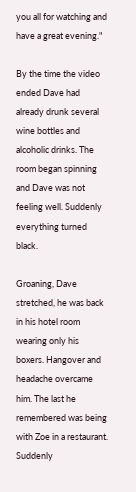you all for watching and have a great evening."

By the time the video ended Dave had already drunk several wine bottles and alcoholic drinks. The room began spinning and Dave was not feeling well. Suddenly everything turned black.

Groaning, Dave stretched, he was back in his hotel room wearing only his boxers. Hangover and headache overcame him. The last he remembered was being with Zoe in a restaurant. Suddenly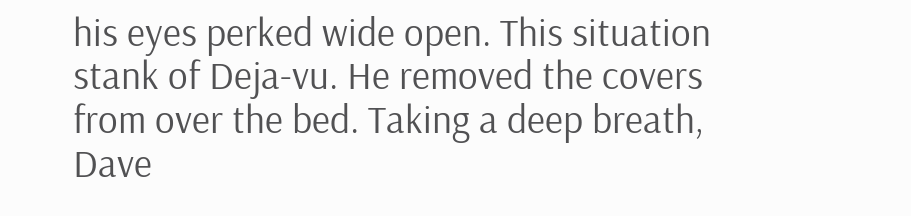his eyes perked wide open. This situation stank of Deja-vu. He removed the covers from over the bed. Taking a deep breath, Dave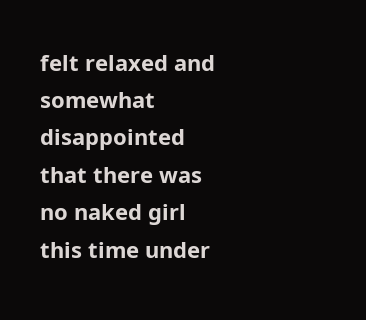felt relaxed and somewhat disappointed that there was no naked girl this time under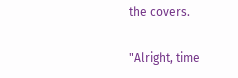the covers.

"Alright, time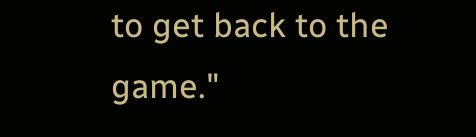to get back to the game."